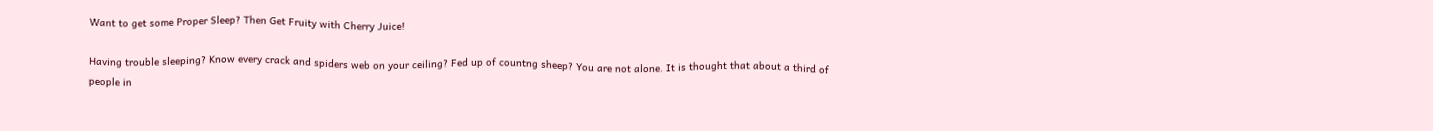Want to get some Proper Sleep? Then Get Fruity with Cherry Juice!

Having trouble sleeping? Know every crack and spiders web on your ceiling? Fed up of countng sheep? You are not alone. It is thought that about a third of people in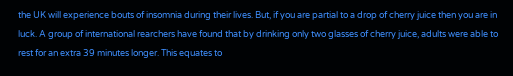the UK will experience bouts of insomnia during their lives. But, if you are partial to a drop of cherry juice then you are in luck. A group of international rearchers have found that by drinking only two glasses of cherry juice, adults were able to rest for an extra 39 minutes longer. This equates to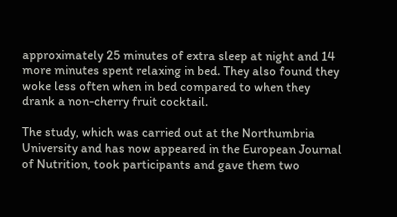approximately 25 minutes of extra sleep at night and 14 more minutes spent relaxing in bed. They also found they woke less often when in bed compared to when they drank a non-cherry fruit cocktail.

The study, which was carried out at the Northumbria University and has now appeared in the European Journal of Nutrition, took participants and gave them two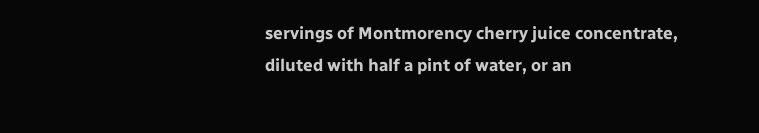servings of Montmorency cherry juice concentrate, diluted with half a pint of water, or an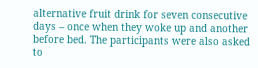alternative fruit drink for seven consecutive days – once when they woke up and another before bed. The participants were also asked to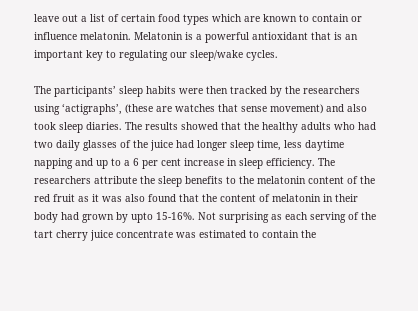leave out a list of certain food types which are known to contain or influence melatonin. Melatonin is a powerful antioxidant that is an important key to regulating our sleep/wake cycles.

The participants’ sleep habits were then tracked by the researchers using ‘actigraphs’, (these are watches that sense movement) and also took sleep diaries. The results showed that the healthy adults who had two daily glasses of the juice had longer sleep time, less daytime napping and up to a 6 per cent increase in sleep efficiency. The researchers attribute the sleep benefits to the melatonin content of the red fruit as it was also found that the content of melatonin in their body had grown by upto 15-16%. Not surprising as each serving of the tart cherry juice concentrate was estimated to contain the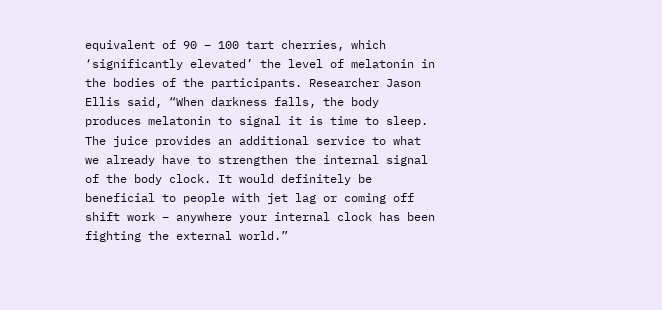equivalent of 90 – 100 tart cherries, which ‘significantly elevated’ the level of melatonin in the bodies of the participants. Researcher Jason Ellis said, “When darkness falls, the body produces melatonin to signal it is time to sleep. The juice provides an additional service to what we already have to strengthen the internal signal of the body clock. It would definitely be beneficial to people with jet lag or coming off shift work – anywhere your internal clock has been fighting the external world.”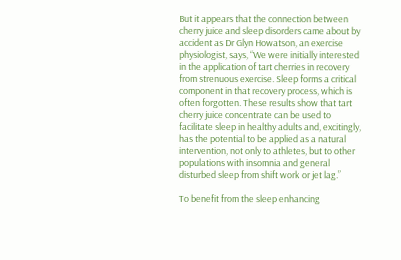But it appears that the connection between cherry juice and sleep disorders came about by accident as Dr Glyn Howatson, an exercise physiologist, says, “We were initially interested in the application of tart cherries in recovery from strenuous exercise. Sleep forms a critical component in that recovery process, which is often forgotten. These results show that tart cherry juice concentrate can be used to facilitate sleep in healthy adults and, excitingly, has the potential to be applied as a natural intervention, not only to athletes, but to other populations with insomnia and general disturbed sleep from shift work or jet lag.”

To benefit from the sleep enhancing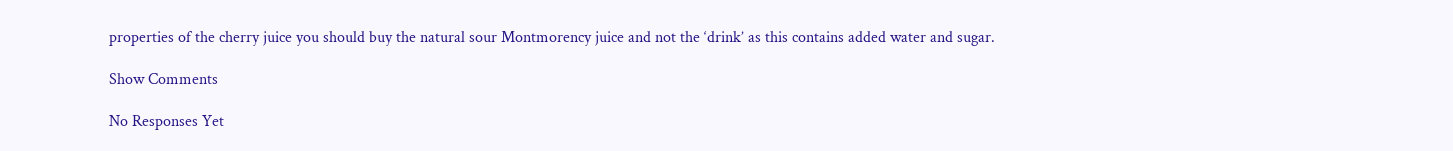properties of the cherry juice you should buy the natural sour Montmorency juice and not the ‘drink’ as this contains added water and sugar.

Show Comments

No Responses Yet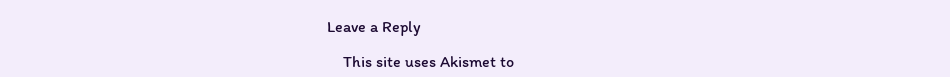Leave a Reply

    This site uses Akismet to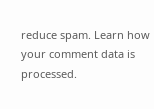reduce spam. Learn how your comment data is processed.